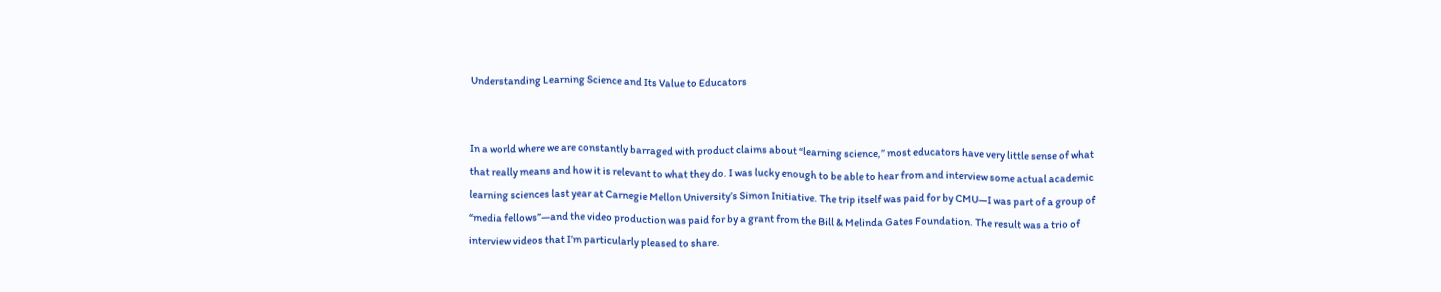Understanding Learning Science and Its Value to Educators


In a world where we are constantly barraged with product claims about “learning science,” most educators have very little sense of what that really means and how it is relevant to what they do. I was lucky enough to be able to hear from and interview some actual academic learning sciences last year at Carnegie Mellon University’s Simon Initiative. The trip itself was paid for by CMU—I was part of a group of “media fellows”—and the video production was paid for by a grant from the Bill & Melinda Gates Foundation. The result was a trio of interview videos that I’m particularly pleased to share.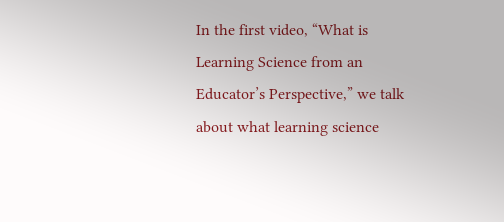In the first video, “What is Learning Science from an Educator’s Perspective,” we talk about what learning science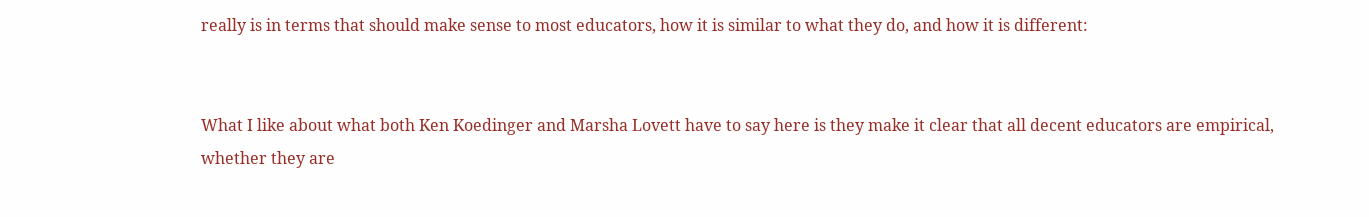really is in terms that should make sense to most educators, how it is similar to what they do, and how it is different:


What I like about what both Ken Koedinger and Marsha Lovett have to say here is they make it clear that all decent educators are empirical, whether they are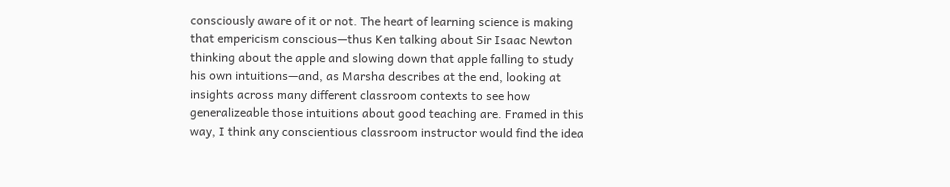consciously aware of it or not. The heart of learning science is making that empericism conscious—thus Ken talking about Sir Isaac Newton thinking about the apple and slowing down that apple falling to study his own intuitions—and, as Marsha describes at the end, looking at insights across many different classroom contexts to see how generalizeable those intuitions about good teaching are. Framed in this way, I think any conscientious classroom instructor would find the idea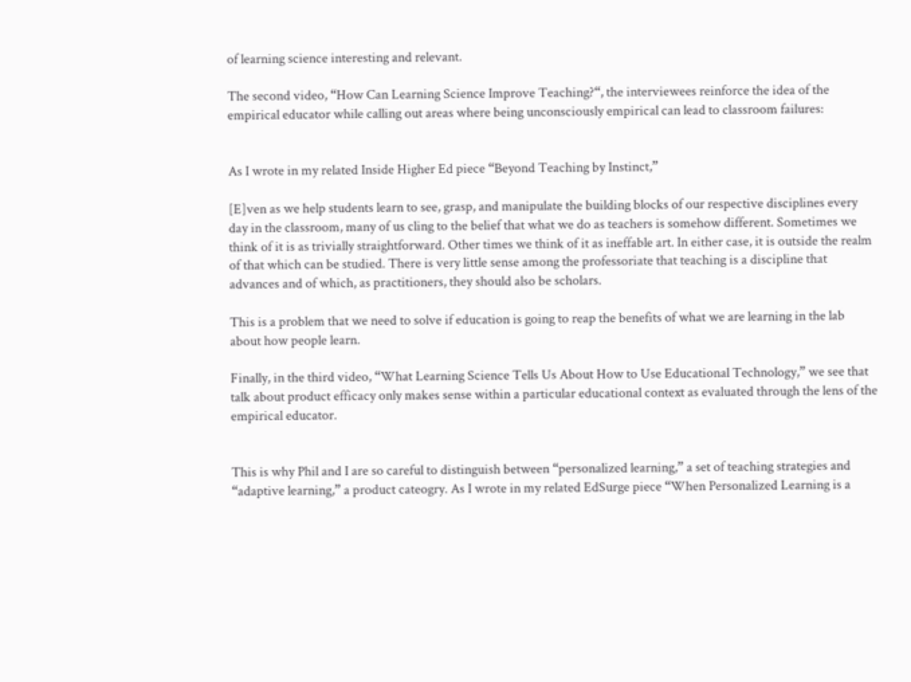of learning science interesting and relevant.

The second video, “How Can Learning Science Improve Teaching?“, the interviewees reinforce the idea of the empirical educator while calling out areas where being unconsciously empirical can lead to classroom failures:


As I wrote in my related Inside Higher Ed piece “Beyond Teaching by Instinct,”

[E]ven as we help students learn to see, grasp, and manipulate the building blocks of our respective disciplines every day in the classroom, many of us cling to the belief that what we do as teachers is somehow different. Sometimes we think of it is as trivially straightforward. Other times we think of it as ineffable art. In either case, it is outside the realm of that which can be studied. There is very little sense among the professoriate that teaching is a discipline that advances and of which, as practitioners, they should also be scholars.

This is a problem that we need to solve if education is going to reap the benefits of what we are learning in the lab about how people learn.

Finally, in the third video, “What Learning Science Tells Us About How to Use Educational Technology,” we see that talk about product efficacy only makes sense within a particular educational context as evaluated through the lens of the empirical educator.


This is why Phil and I are so careful to distinguish between “personalized learning,” a set of teaching strategies and “adaptive learning,” a product cateogry. As I wrote in my related EdSurge piece “When Personalized Learning is a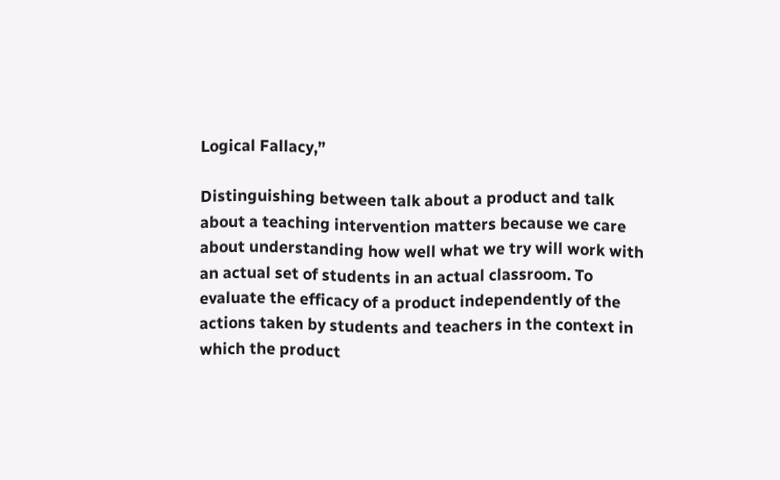Logical Fallacy,”

Distinguishing between talk about a product and talk about a teaching intervention matters because we care about understanding how well what we try will work with an actual set of students in an actual classroom. To evaluate the efficacy of a product independently of the actions taken by students and teachers in the context in which the product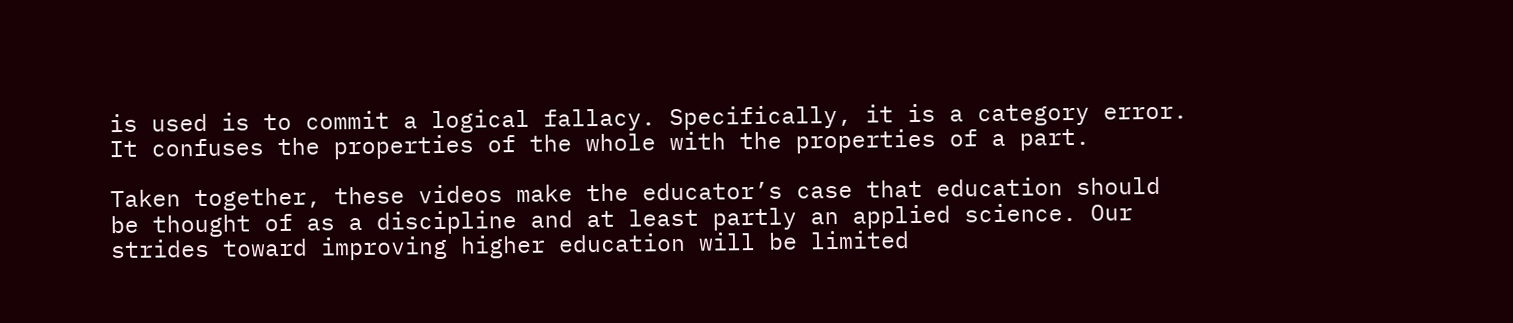is used is to commit a logical fallacy. Specifically, it is a category error. It confuses the properties of the whole with the properties of a part.

Taken together, these videos make the educator’s case that education should be thought of as a discipline and at least partly an applied science. Our strides toward improving higher education will be limited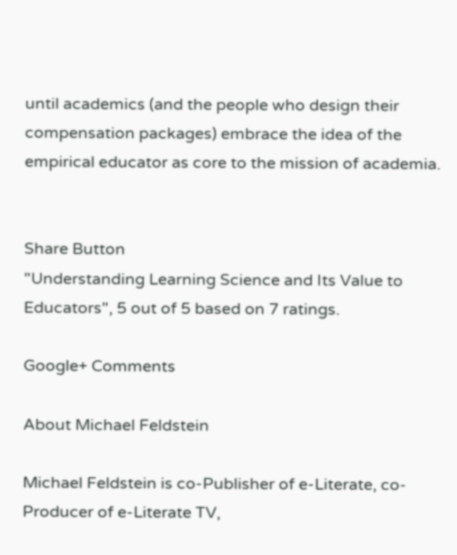until academics (and the people who design their compensation packages) embrace the idea of the empirical educator as core to the mission of academia.


Share Button
"Understanding Learning Science and Its Value to Educators", 5 out of 5 based on 7 ratings.

Google+ Comments

About Michael Feldstein

Michael Feldstein is co-Publisher of e-Literate, co-Producer of e-Literate TV,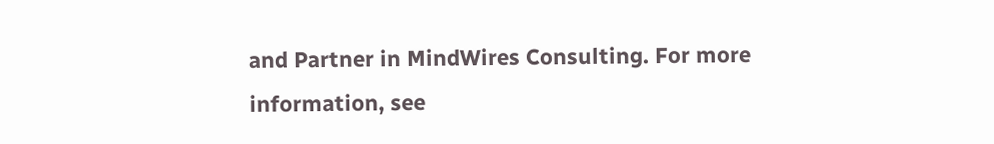and Partner in MindWires Consulting. For more information, see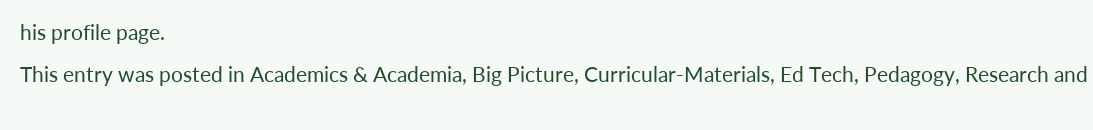his profile page.
This entry was posted in Academics & Academia, Big Picture, Curricular-Materials, Ed Tech, Pedagogy, Research and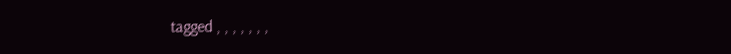tagged , , , , , , ,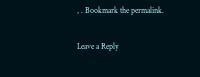, . Bookmark the permalink.

Leave a Reply